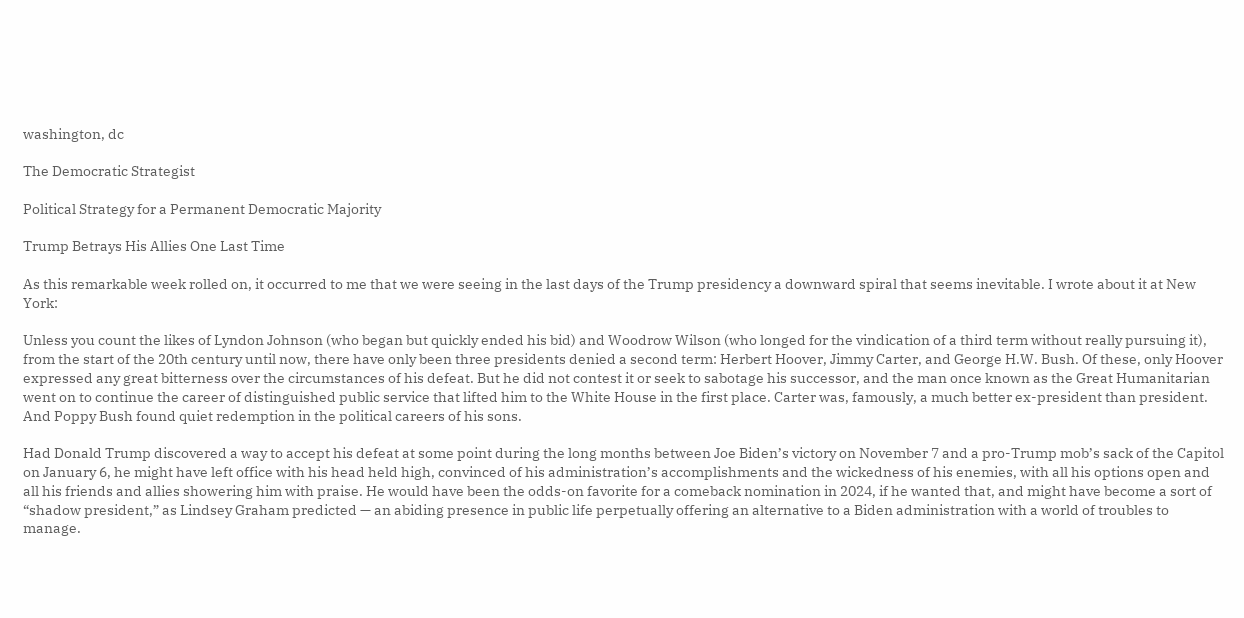washington, dc

The Democratic Strategist

Political Strategy for a Permanent Democratic Majority

Trump Betrays His Allies One Last Time

As this remarkable week rolled on, it occurred to me that we were seeing in the last days of the Trump presidency a downward spiral that seems inevitable. I wrote about it at New York:

Unless you count the likes of Lyndon Johnson (who began but quickly ended his bid) and Woodrow Wilson (who longed for the vindication of a third term without really pursuing it), from the start of the 20th century until now, there have only been three presidents denied a second term: Herbert Hoover, Jimmy Carter, and George H.W. Bush. Of these, only Hoover expressed any great bitterness over the circumstances of his defeat. But he did not contest it or seek to sabotage his successor, and the man once known as the Great Humanitarian went on to continue the career of distinguished public service that lifted him to the White House in the first place. Carter was, famously, a much better ex-president than president. And Poppy Bush found quiet redemption in the political careers of his sons.

Had Donald Trump discovered a way to accept his defeat at some point during the long months between Joe Biden’s victory on November 7 and a pro-Trump mob’s sack of the Capitol on January 6, he might have left office with his head held high, convinced of his administration’s accomplishments and the wickedness of his enemies, with all his options open and all his friends and allies showering him with praise. He would have been the odds-on favorite for a comeback nomination in 2024, if he wanted that, and might have become a sort of “shadow president,” as Lindsey Graham predicted — an abiding presence in public life perpetually offering an alternative to a Biden administration with a world of troubles to manage.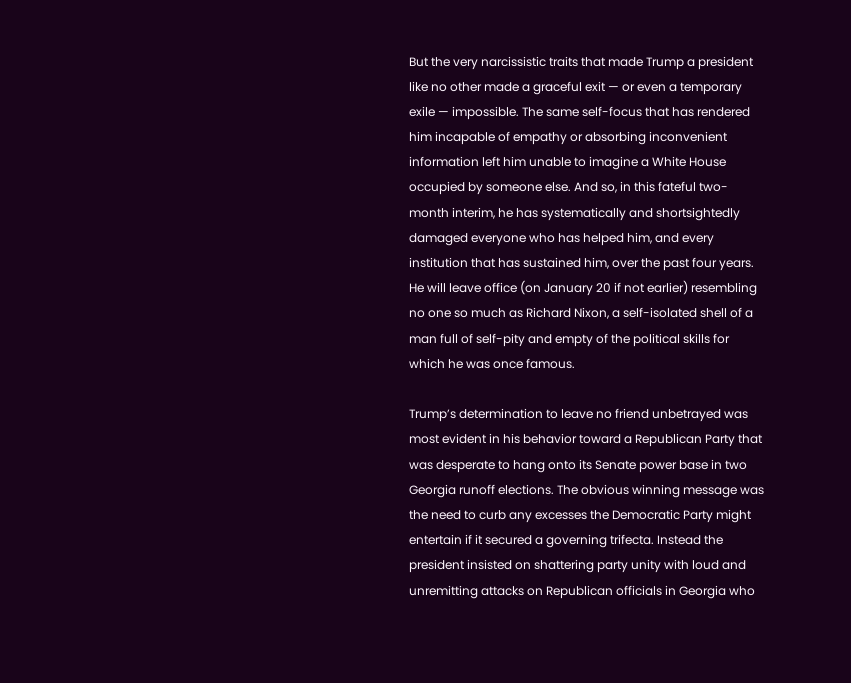But the very narcissistic traits that made Trump a president like no other made a graceful exit — or even a temporary exile — impossible. The same self-focus that has rendered him incapable of empathy or absorbing inconvenient information left him unable to imagine a White House occupied by someone else. And so, in this fateful two-month interim, he has systematically and shortsightedly damaged everyone who has helped him, and every institution that has sustained him, over the past four years. He will leave office (on January 20 if not earlier) resembling no one so much as Richard Nixon, a self-isolated shell of a man full of self-pity and empty of the political skills for which he was once famous.

Trump’s determination to leave no friend unbetrayed was most evident in his behavior toward a Republican Party that was desperate to hang onto its Senate power base in two Georgia runoff elections. The obvious winning message was the need to curb any excesses the Democratic Party might entertain if it secured a governing trifecta. Instead the president insisted on shattering party unity with loud and unremitting attacks on Republican officials in Georgia who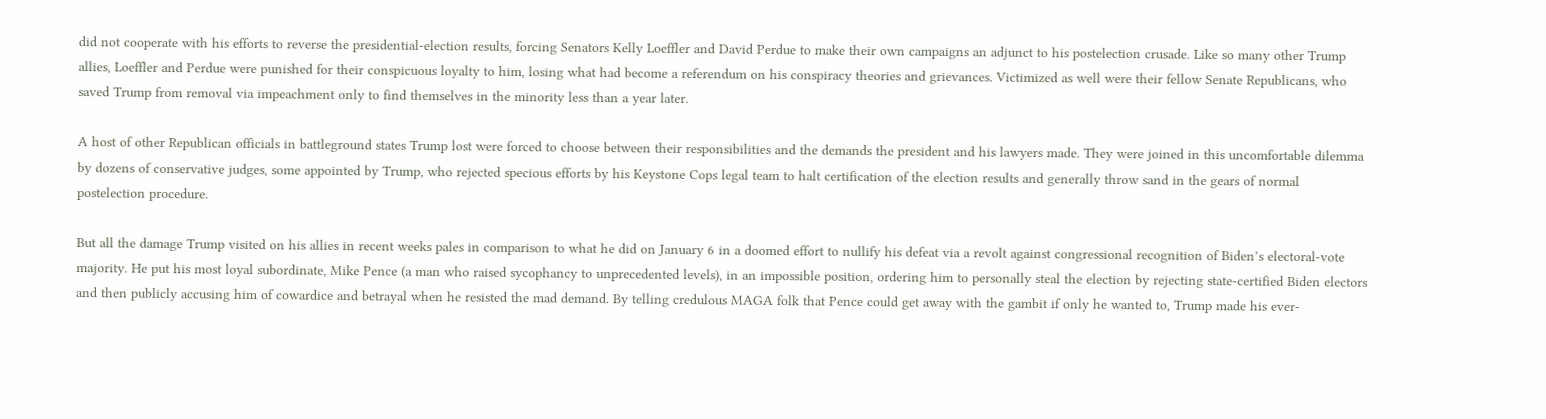did not cooperate with his efforts to reverse the presidential-election results, forcing Senators Kelly Loeffler and David Perdue to make their own campaigns an adjunct to his postelection crusade. Like so many other Trump allies, Loeffler and Perdue were punished for their conspicuous loyalty to him, losing what had become a referendum on his conspiracy theories and grievances. Victimized as well were their fellow Senate Republicans, who saved Trump from removal via impeachment only to find themselves in the minority less than a year later.

A host of other Republican officials in battleground states Trump lost were forced to choose between their responsibilities and the demands the president and his lawyers made. They were joined in this uncomfortable dilemma by dozens of conservative judges, some appointed by Trump, who rejected specious efforts by his Keystone Cops legal team to halt certification of the election results and generally throw sand in the gears of normal postelection procedure.

But all the damage Trump visited on his allies in recent weeks pales in comparison to what he did on January 6 in a doomed effort to nullify his defeat via a revolt against congressional recognition of Biden’s electoral-vote majority. He put his most loyal subordinate, Mike Pence (a man who raised sycophancy to unprecedented levels), in an impossible position, ordering him to personally steal the election by rejecting state-certified Biden electors and then publicly accusing him of cowardice and betrayal when he resisted the mad demand. By telling credulous MAGA folk that Pence could get away with the gambit if only he wanted to, Trump made his ever-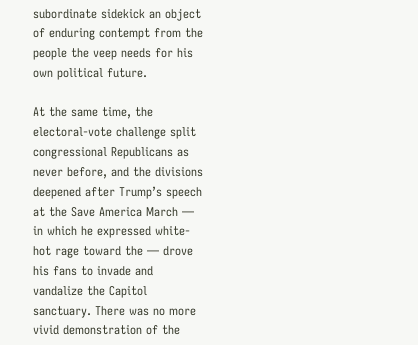subordinate sidekick an object of enduring contempt from the people the veep needs for his own political future.

At the same time, the electoral-vote challenge split congressional Republicans as never before, and the divisions deepened after Trump’s speech at the Save America March — in which he expressed white-hot rage toward the — drove his fans to invade and vandalize the Capitol sanctuary. There was no more vivid demonstration of the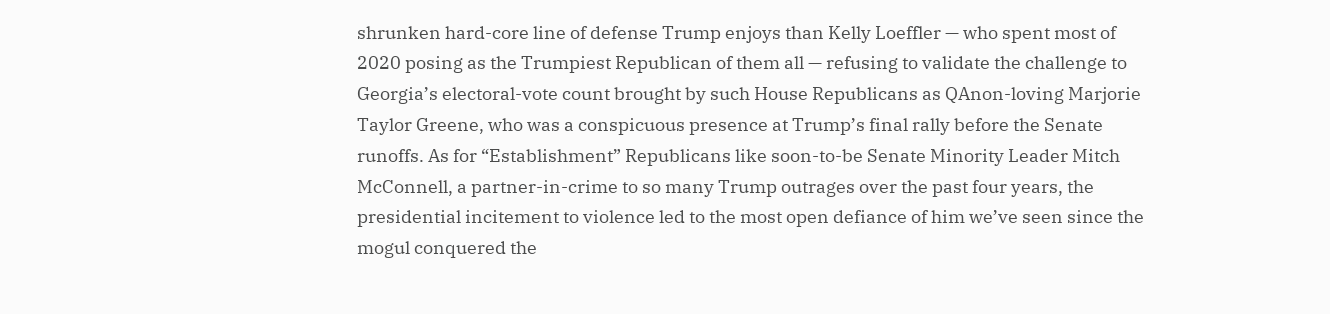shrunken hard-core line of defense Trump enjoys than Kelly Loeffler — who spent most of 2020 posing as the Trumpiest Republican of them all — refusing to validate the challenge to Georgia’s electoral-vote count brought by such House Republicans as QAnon-loving Marjorie Taylor Greene, who was a conspicuous presence at Trump’s final rally before the Senate runoffs. As for “Establishment” Republicans like soon-to-be Senate Minority Leader Mitch McConnell, a partner-in-crime to so many Trump outrages over the past four years, the presidential incitement to violence led to the most open defiance of him we’ve seen since the mogul conquered the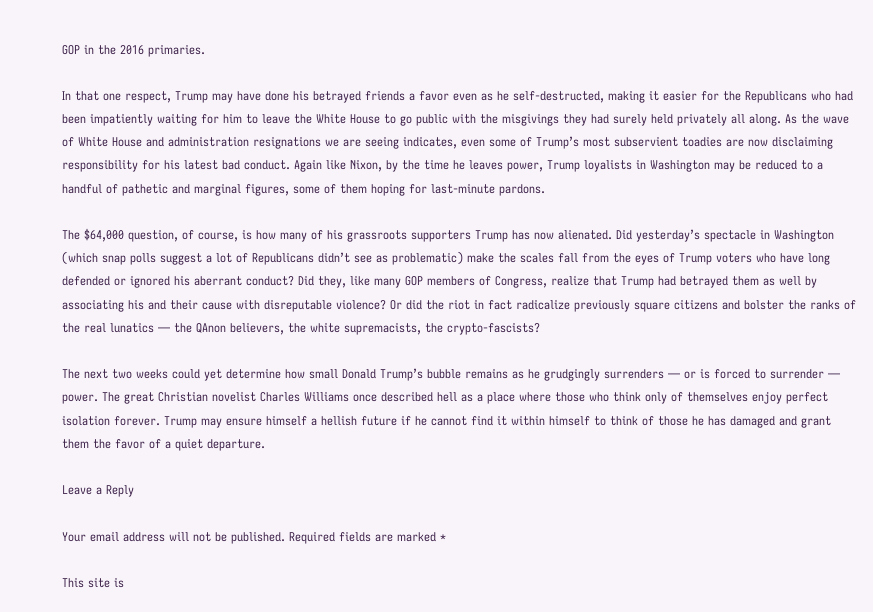GOP in the 2016 primaries.

In that one respect, Trump may have done his betrayed friends a favor even as he self-destructed, making it easier for the Republicans who had been impatiently waiting for him to leave the White House to go public with the misgivings they had surely held privately all along. As the wave of White House and administration resignations we are seeing indicates, even some of Trump’s most subservient toadies are now disclaiming responsibility for his latest bad conduct. Again like Nixon, by the time he leaves power, Trump loyalists in Washington may be reduced to a handful of pathetic and marginal figures, some of them hoping for last-minute pardons.

The $64,000 question, of course, is how many of his grassroots supporters Trump has now alienated. Did yesterday’s spectacle in Washington (which snap polls suggest a lot of Republicans didn’t see as problematic) make the scales fall from the eyes of Trump voters who have long defended or ignored his aberrant conduct? Did they, like many GOP members of Congress, realize that Trump had betrayed them as well by associating his and their cause with disreputable violence? Or did the riot in fact radicalize previously square citizens and bolster the ranks of the real lunatics — the QAnon believers, the white supremacists, the crypto-fascists?

The next two weeks could yet determine how small Donald Trump’s bubble remains as he grudgingly surrenders — or is forced to surrender — power. The great Christian novelist Charles Williams once described hell as a place where those who think only of themselves enjoy perfect isolation forever. Trump may ensure himself a hellish future if he cannot find it within himself to think of those he has damaged and grant them the favor of a quiet departure.

Leave a Reply

Your email address will not be published. Required fields are marked *

This site is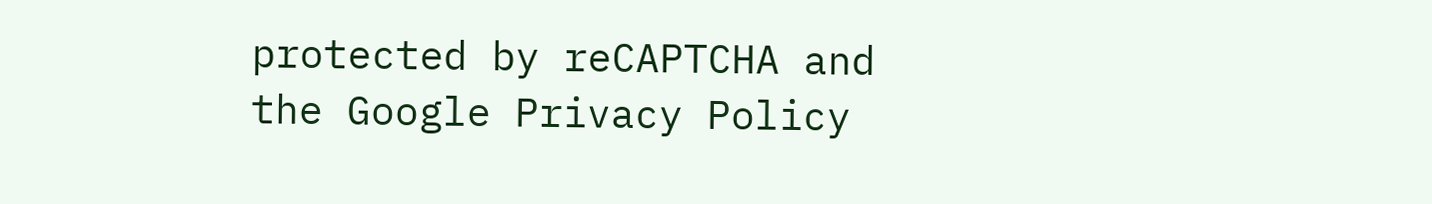protected by reCAPTCHA and the Google Privacy Policy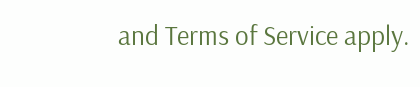and Terms of Service apply.